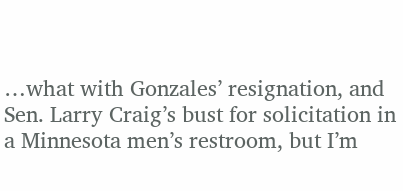…what with Gonzales’ resignation, and Sen. Larry Craig’s bust for solicitation in a Minnesota men’s restroom, but I’m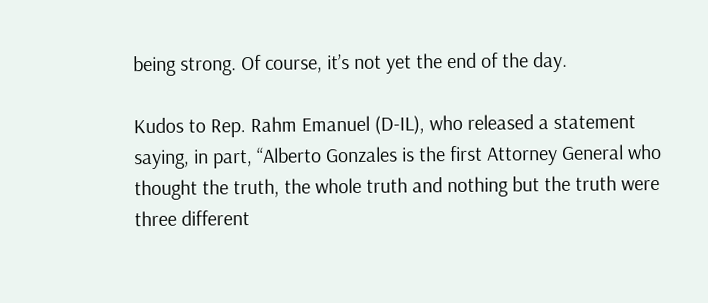being strong. Of course, it’s not yet the end of the day.

Kudos to Rep. Rahm Emanuel (D-IL), who released a statement saying, in part, “Alberto Gonzales is the first Attorney General who thought the truth, the whole truth and nothing but the truth were three different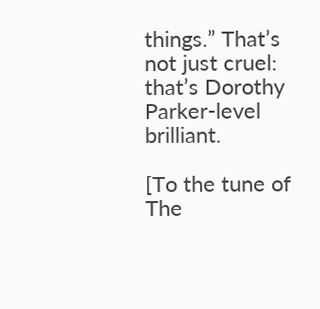things.” That’s not just cruel: that’s Dorothy Parker-level brilliant.

[To the tune of The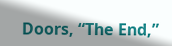Doors, “The End,”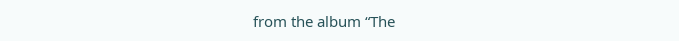from the album “The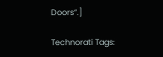Doors“.]

Technorati Tags: